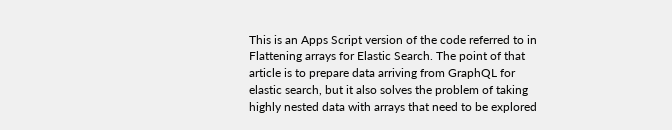This is an Apps Script version of the code referred to in Flattening arrays for Elastic Search. The point of that article is to prepare data arriving from GraphQL for elastic search, but it also solves the problem of taking highly nested data with arrays that need to be explored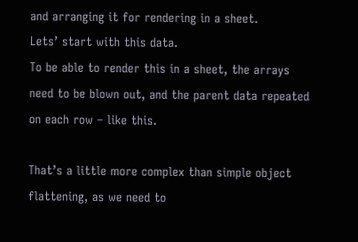and arranging it for rendering in a sheet.
Lets’ start with this data.
To be able to render this in a sheet, the arrays need to be blown out, and the parent data repeated on each row – like this.

That’s a little more complex than simple object flattening, as we need to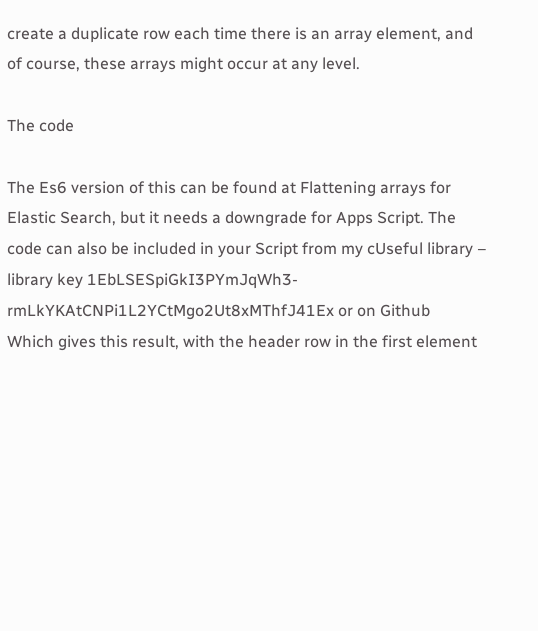create a duplicate row each time there is an array element, and of course, these arrays might occur at any level.

The code

The Es6 version of this can be found at Flattening arrays for Elastic Search, but it needs a downgrade for Apps Script. The code can also be included in your Script from my cUseful library – library key 1EbLSESpiGkI3PYmJqWh3-rmLkYKAtCNPi1L2YCtMgo2Ut8xMThfJ41Ex or on Github
Which gives this result, with the header row in the first element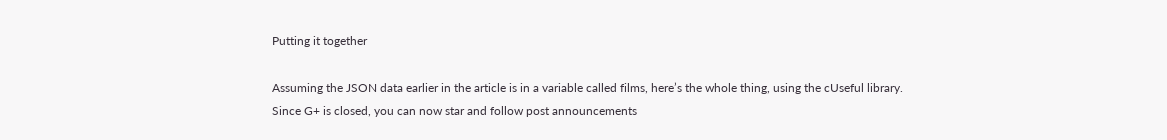Putting it together

Assuming the JSON data earlier in the article is in a variable called films, here’s the whole thing, using the cUseful library.
Since G+ is closed, you can now star and follow post announcements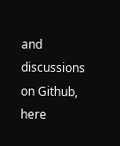and discussions on Github, here